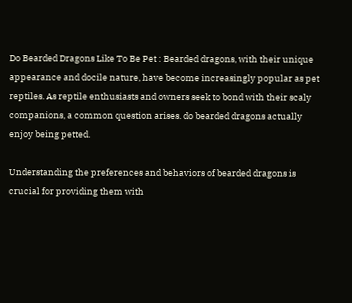Do Bearded Dragons Like To Be Pet : Bearded dragons, with their unique appearance and docile nature, have become increasingly popular as pet reptiles. As reptile enthusiasts and owners seek to bond with their scaly companions, a common question arises. do bearded dragons actually enjoy being petted.

Understanding the preferences and behaviors of bearded dragons is crucial for providing them with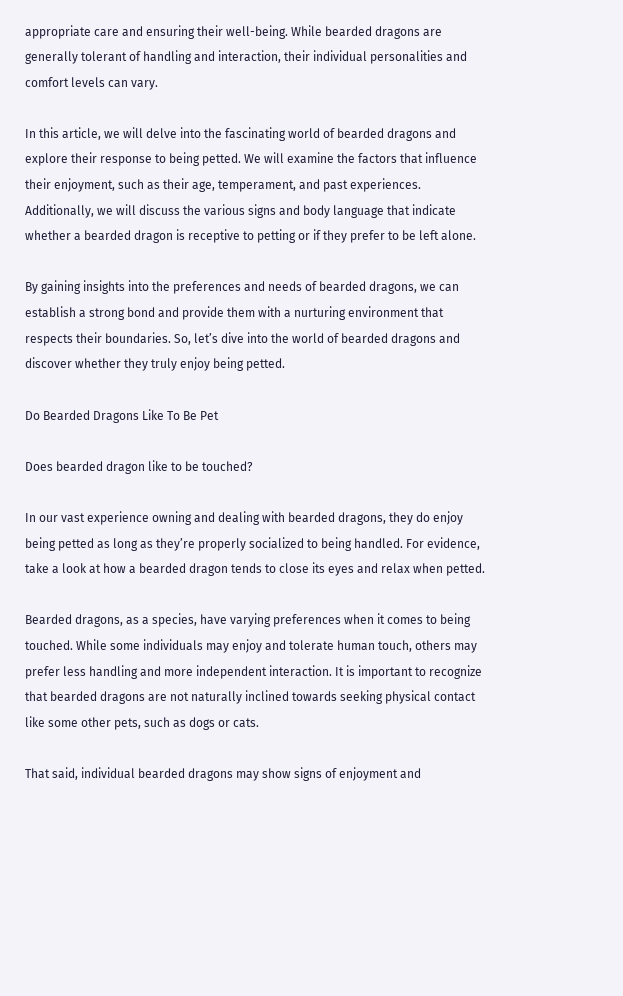appropriate care and ensuring their well-being. While bearded dragons are generally tolerant of handling and interaction, their individual personalities and comfort levels can vary.

In this article, we will delve into the fascinating world of bearded dragons and explore their response to being petted. We will examine the factors that influence their enjoyment, such as their age, temperament, and past experiences. Additionally, we will discuss the various signs and body language that indicate whether a bearded dragon is receptive to petting or if they prefer to be left alone.

By gaining insights into the preferences and needs of bearded dragons, we can establish a strong bond and provide them with a nurturing environment that respects their boundaries. So, let’s dive into the world of bearded dragons and discover whether they truly enjoy being petted.

Do Bearded Dragons Like To Be Pet

Does bearded dragon like to be touched?

In our vast experience owning and dealing with bearded dragons, they do enjoy being petted as long as they’re properly socialized to being handled. For evidence, take a look at how a bearded dragon tends to close its eyes and relax when petted.

Bearded dragons, as a species, have varying preferences when it comes to being touched. While some individuals may enjoy and tolerate human touch, others may prefer less handling and more independent interaction. It is important to recognize that bearded dragons are not naturally inclined towards seeking physical contact like some other pets, such as dogs or cats.

That said, individual bearded dragons may show signs of enjoyment and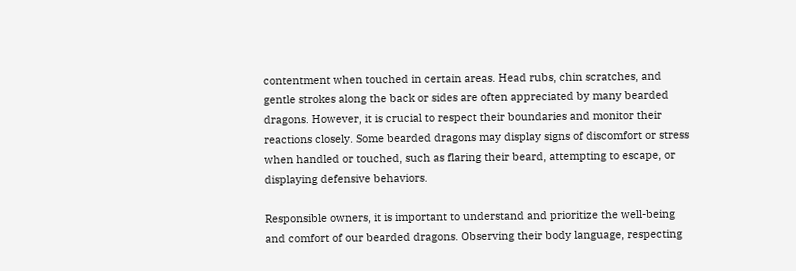contentment when touched in certain areas. Head rubs, chin scratches, and gentle strokes along the back or sides are often appreciated by many bearded dragons. However, it is crucial to respect their boundaries and monitor their reactions closely. Some bearded dragons may display signs of discomfort or stress when handled or touched, such as flaring their beard, attempting to escape, or displaying defensive behaviors.

Responsible owners, it is important to understand and prioritize the well-being and comfort of our bearded dragons. Observing their body language, respecting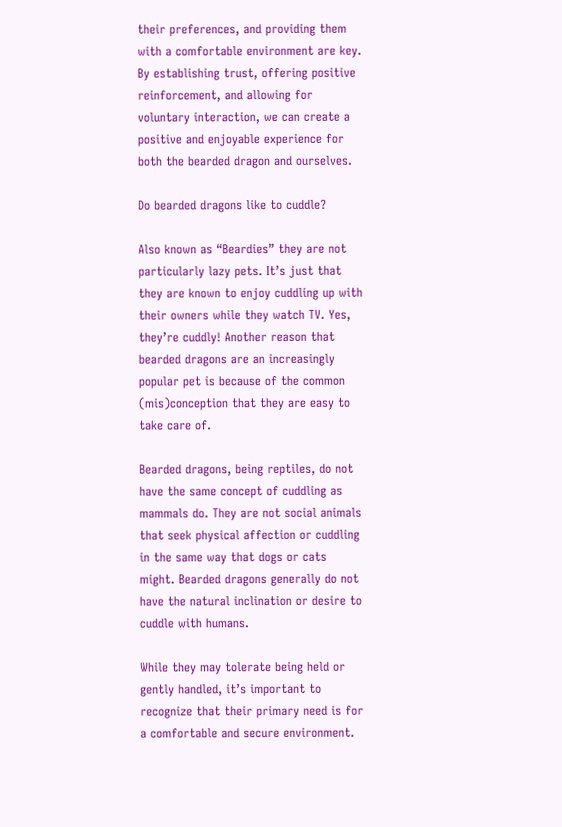their preferences, and providing them with a comfortable environment are key. By establishing trust, offering positive reinforcement, and allowing for voluntary interaction, we can create a positive and enjoyable experience for both the bearded dragon and ourselves.

Do bearded dragons like to cuddle?

Also known as “Beardies” they are not particularly lazy pets. It’s just that they are known to enjoy cuddling up with their owners while they watch TV. Yes, they’re cuddly! Another reason that bearded dragons are an increasingly popular pet is because of the common (mis)conception that they are easy to take care of.

Bearded dragons, being reptiles, do not have the same concept of cuddling as mammals do. They are not social animals that seek physical affection or cuddling in the same way that dogs or cats might. Bearded dragons generally do not have the natural inclination or desire to cuddle with humans.

While they may tolerate being held or gently handled, it’s important to recognize that their primary need is for a comfortable and secure environment.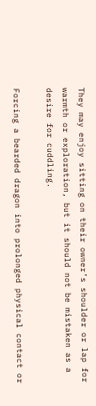They may enjoy sitting on their owner’s shoulder or lap for warmth or exploration, but it should not be mistaken as a desire for cuddling.

Forcing a bearded dragon into prolonged physical contact or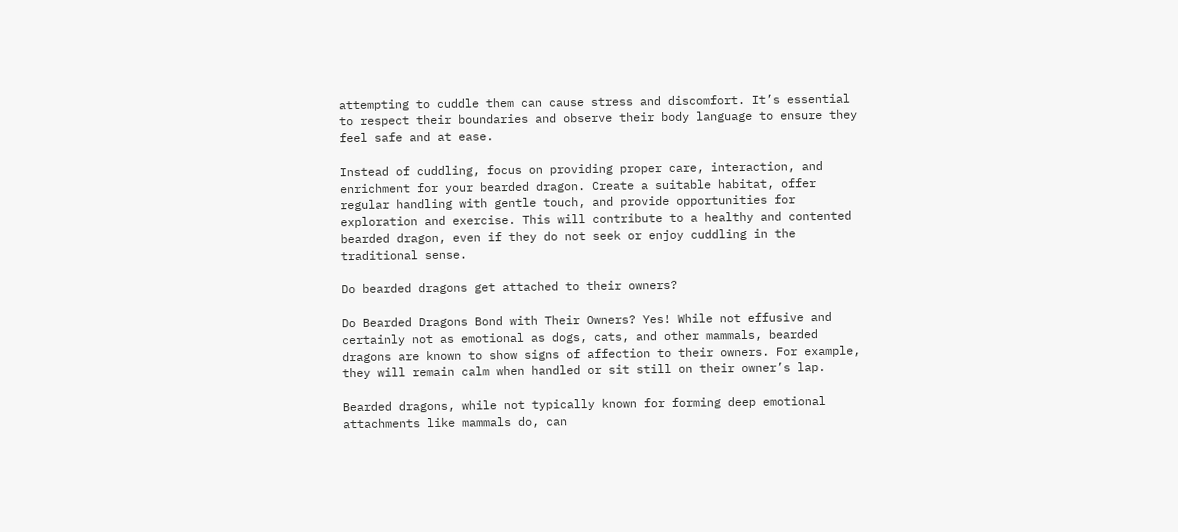attempting to cuddle them can cause stress and discomfort. It’s essential to respect their boundaries and observe their body language to ensure they feel safe and at ease.

Instead of cuddling, focus on providing proper care, interaction, and enrichment for your bearded dragon. Create a suitable habitat, offer regular handling with gentle touch, and provide opportunities for exploration and exercise. This will contribute to a healthy and contented bearded dragon, even if they do not seek or enjoy cuddling in the traditional sense.

Do bearded dragons get attached to their owners?

Do Bearded Dragons Bond with Their Owners? Yes! While not effusive and certainly not as emotional as dogs, cats, and other mammals, bearded dragons are known to show signs of affection to their owners. For example, they will remain calm when handled or sit still on their owner’s lap.

Bearded dragons, while not typically known for forming deep emotional attachments like mammals do, can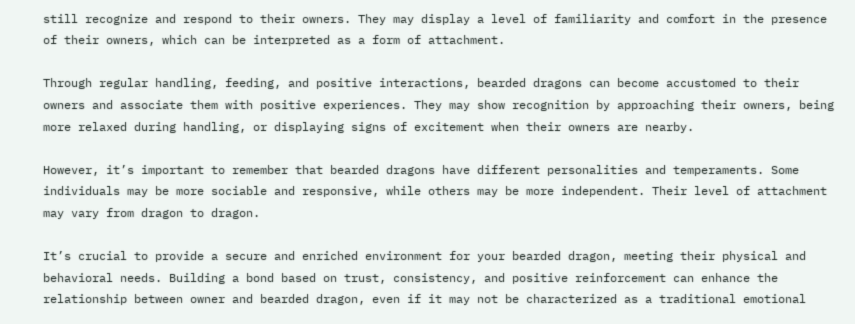still recognize and respond to their owners. They may display a level of familiarity and comfort in the presence of their owners, which can be interpreted as a form of attachment.

Through regular handling, feeding, and positive interactions, bearded dragons can become accustomed to their owners and associate them with positive experiences. They may show recognition by approaching their owners, being more relaxed during handling, or displaying signs of excitement when their owners are nearby.

However, it’s important to remember that bearded dragons have different personalities and temperaments. Some individuals may be more sociable and responsive, while others may be more independent. Their level of attachment may vary from dragon to dragon.

It’s crucial to provide a secure and enriched environment for your bearded dragon, meeting their physical and behavioral needs. Building a bond based on trust, consistency, and positive reinforcement can enhance the relationship between owner and bearded dragon, even if it may not be characterized as a traditional emotional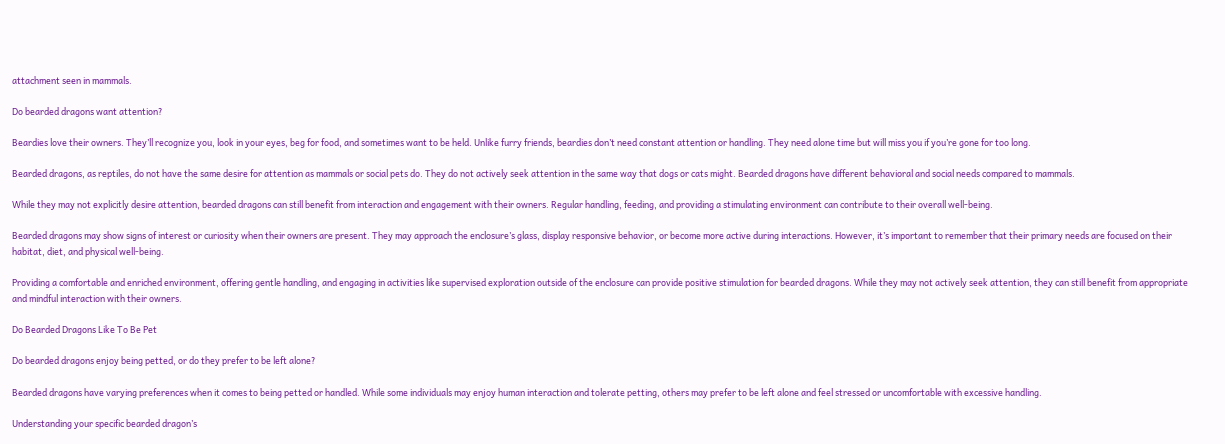attachment seen in mammals.

Do bearded dragons want attention?

Beardies love their owners. They’ll recognize you, look in your eyes, beg for food, and sometimes want to be held. Unlike furry friends, beardies don’t need constant attention or handling. They need alone time but will miss you if you’re gone for too long.

Bearded dragons, as reptiles, do not have the same desire for attention as mammals or social pets do. They do not actively seek attention in the same way that dogs or cats might. Bearded dragons have different behavioral and social needs compared to mammals.

While they may not explicitly desire attention, bearded dragons can still benefit from interaction and engagement with their owners. Regular handling, feeding, and providing a stimulating environment can contribute to their overall well-being.

Bearded dragons may show signs of interest or curiosity when their owners are present. They may approach the enclosure’s glass, display responsive behavior, or become more active during interactions. However, it’s important to remember that their primary needs are focused on their habitat, diet, and physical well-being.

Providing a comfortable and enriched environment, offering gentle handling, and engaging in activities like supervised exploration outside of the enclosure can provide positive stimulation for bearded dragons. While they may not actively seek attention, they can still benefit from appropriate and mindful interaction with their owners.

Do Bearded Dragons Like To Be Pet

Do bearded dragons enjoy being petted, or do they prefer to be left alone?

Bearded dragons have varying preferences when it comes to being petted or handled. While some individuals may enjoy human interaction and tolerate petting, others may prefer to be left alone and feel stressed or uncomfortable with excessive handling.

Understanding your specific bearded dragon’s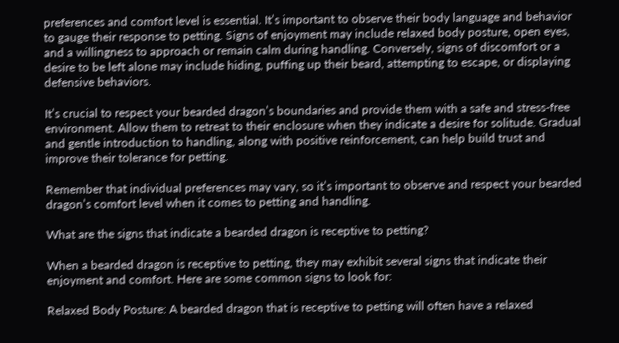preferences and comfort level is essential. It’s important to observe their body language and behavior to gauge their response to petting. Signs of enjoyment may include relaxed body posture, open eyes, and a willingness to approach or remain calm during handling. Conversely, signs of discomfort or a desire to be left alone may include hiding, puffing up their beard, attempting to escape, or displaying defensive behaviors.

It’s crucial to respect your bearded dragon’s boundaries and provide them with a safe and stress-free environment. Allow them to retreat to their enclosure when they indicate a desire for solitude. Gradual and gentle introduction to handling, along with positive reinforcement, can help build trust and improve their tolerance for petting.

Remember that individual preferences may vary, so it’s important to observe and respect your bearded dragon’s comfort level when it comes to petting and handling.

What are the signs that indicate a bearded dragon is receptive to petting?

When a bearded dragon is receptive to petting, they may exhibit several signs that indicate their enjoyment and comfort. Here are some common signs to look for:

Relaxed Body Posture: A bearded dragon that is receptive to petting will often have a relaxed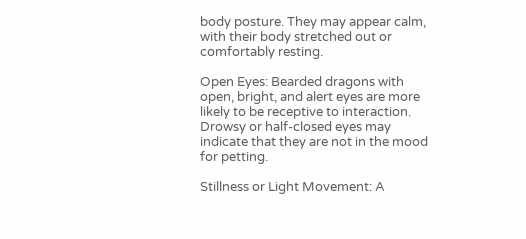body posture. They may appear calm, with their body stretched out or comfortably resting.

Open Eyes: Bearded dragons with open, bright, and alert eyes are more likely to be receptive to interaction. Drowsy or half-closed eyes may indicate that they are not in the mood for petting.

Stillness or Light Movement: A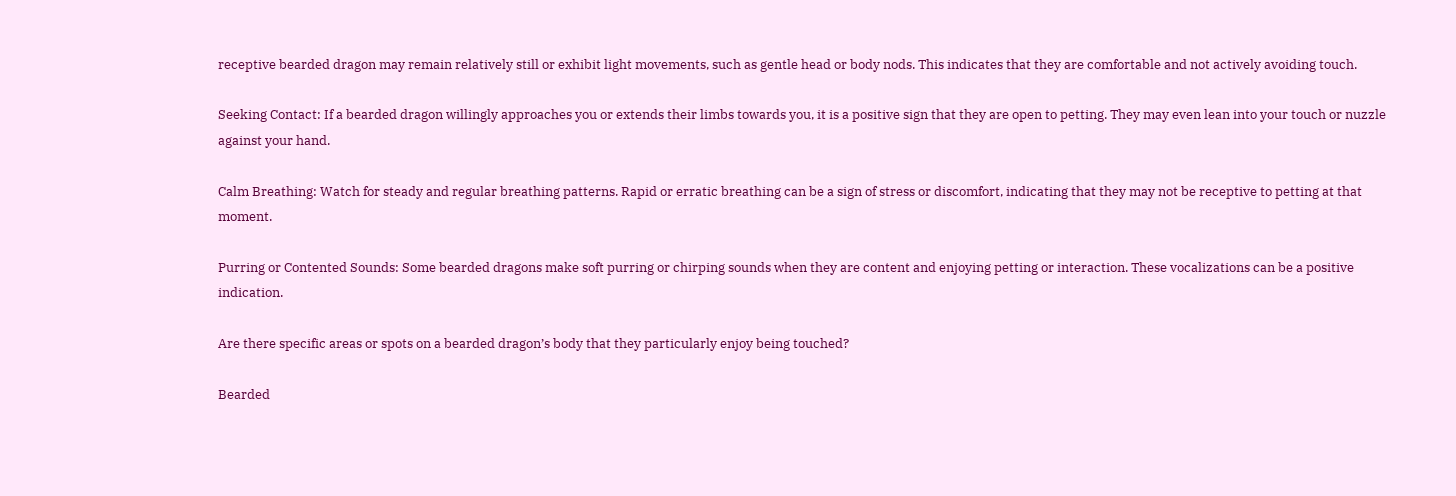receptive bearded dragon may remain relatively still or exhibit light movements, such as gentle head or body nods. This indicates that they are comfortable and not actively avoiding touch.

Seeking Contact: If a bearded dragon willingly approaches you or extends their limbs towards you, it is a positive sign that they are open to petting. They may even lean into your touch or nuzzle against your hand.

Calm Breathing: Watch for steady and regular breathing patterns. Rapid or erratic breathing can be a sign of stress or discomfort, indicating that they may not be receptive to petting at that moment.

Purring or Contented Sounds: Some bearded dragons make soft purring or chirping sounds when they are content and enjoying petting or interaction. These vocalizations can be a positive indication.

Are there specific areas or spots on a bearded dragon’s body that they particularly enjoy being touched?

Bearded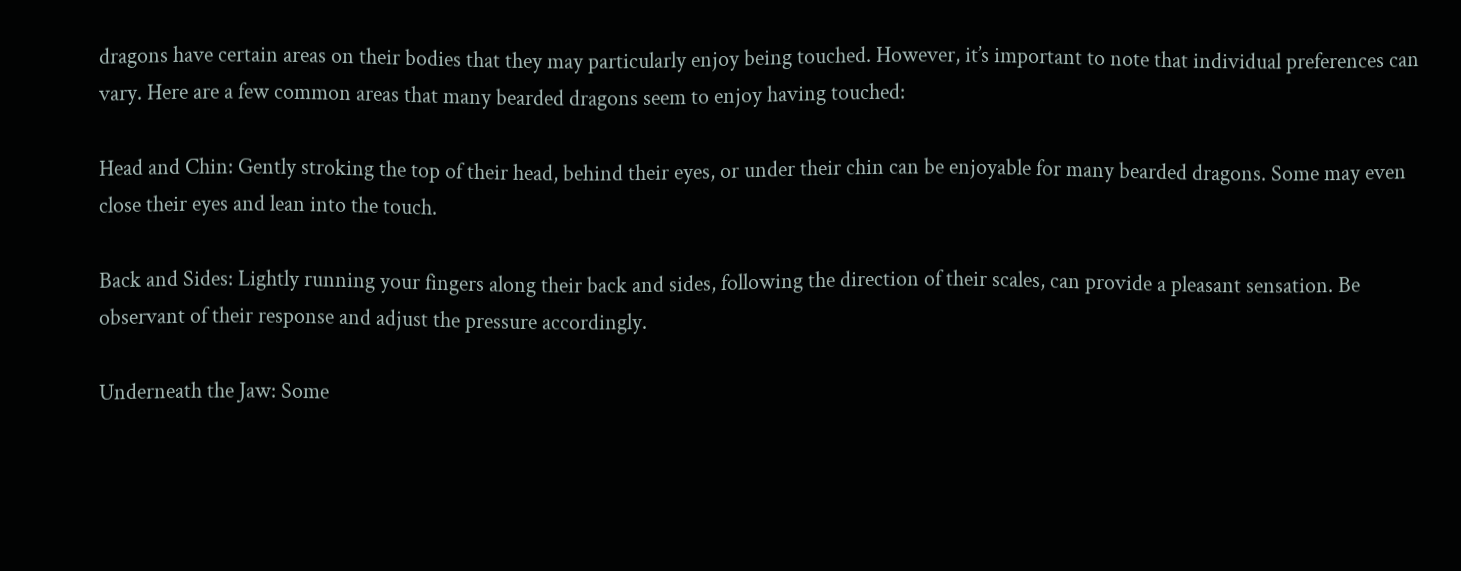dragons have certain areas on their bodies that they may particularly enjoy being touched. However, it’s important to note that individual preferences can vary. Here are a few common areas that many bearded dragons seem to enjoy having touched:

Head and Chin: Gently stroking the top of their head, behind their eyes, or under their chin can be enjoyable for many bearded dragons. Some may even close their eyes and lean into the touch.

Back and Sides: Lightly running your fingers along their back and sides, following the direction of their scales, can provide a pleasant sensation. Be observant of their response and adjust the pressure accordingly.

Underneath the Jaw: Some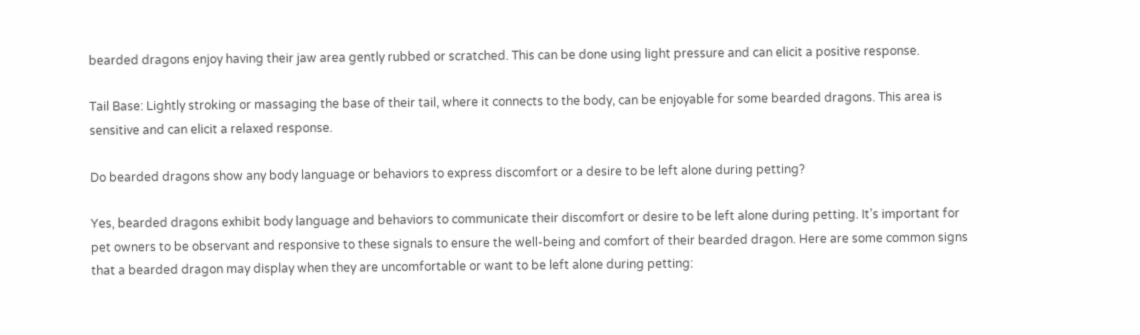bearded dragons enjoy having their jaw area gently rubbed or scratched. This can be done using light pressure and can elicit a positive response.

Tail Base: Lightly stroking or massaging the base of their tail, where it connects to the body, can be enjoyable for some bearded dragons. This area is sensitive and can elicit a relaxed response.

Do bearded dragons show any body language or behaviors to express discomfort or a desire to be left alone during petting?

Yes, bearded dragons exhibit body language and behaviors to communicate their discomfort or desire to be left alone during petting. It’s important for pet owners to be observant and responsive to these signals to ensure the well-being and comfort of their bearded dragon. Here are some common signs that a bearded dragon may display when they are uncomfortable or want to be left alone during petting: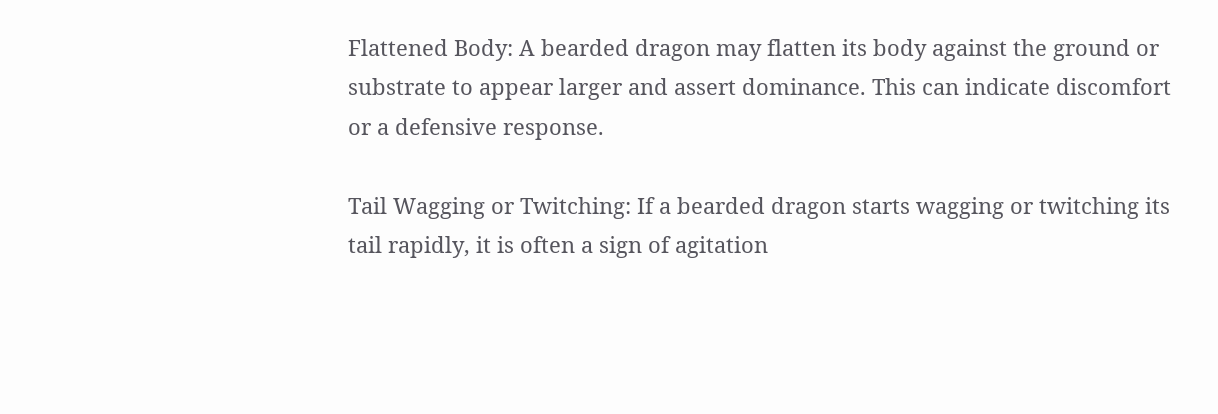Flattened Body: A bearded dragon may flatten its body against the ground or substrate to appear larger and assert dominance. This can indicate discomfort or a defensive response.

Tail Wagging or Twitching: If a bearded dragon starts wagging or twitching its tail rapidly, it is often a sign of agitation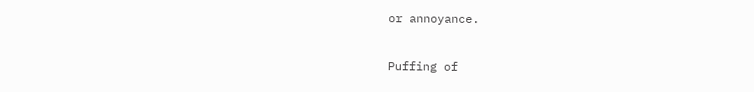or annoyance.

Puffing of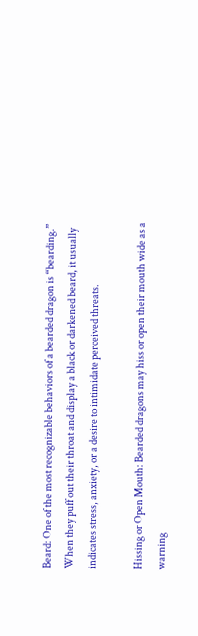Beard: One of the most recognizable behaviors of a bearded dragon is “bearding.” When they puff out their throat and display a black or darkened beard, it usually indicates stress, anxiety, or a desire to intimidate perceived threats.

Hissing or Open Mouth: Bearded dragons may hiss or open their mouth wide as a warning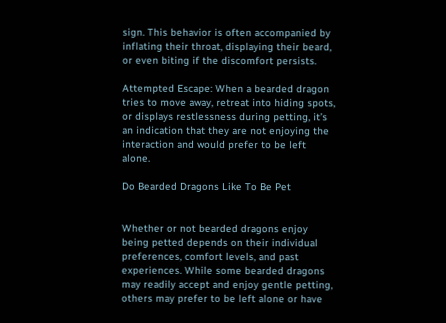sign. This behavior is often accompanied by inflating their throat, displaying their beard, or even biting if the discomfort persists.

Attempted Escape: When a bearded dragon tries to move away, retreat into hiding spots, or displays restlessness during petting, it’s an indication that they are not enjoying the interaction and would prefer to be left alone.

Do Bearded Dragons Like To Be Pet


Whether or not bearded dragons enjoy being petted depends on their individual preferences, comfort levels, and past experiences. While some bearded dragons may readily accept and enjoy gentle petting, others may prefer to be left alone or have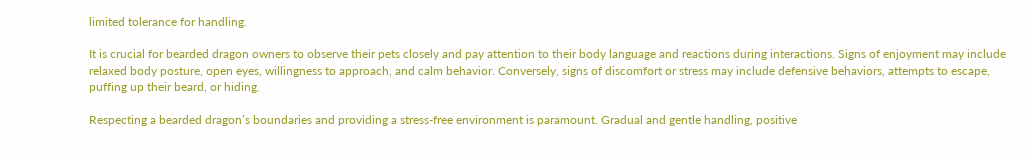limited tolerance for handling.

It is crucial for bearded dragon owners to observe their pets closely and pay attention to their body language and reactions during interactions. Signs of enjoyment may include relaxed body posture, open eyes, willingness to approach, and calm behavior. Conversely, signs of discomfort or stress may include defensive behaviors, attempts to escape, puffing up their beard, or hiding.

Respecting a bearded dragon’s boundaries and providing a stress-free environment is paramount. Gradual and gentle handling, positive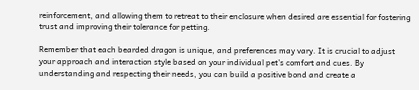reinforcement, and allowing them to retreat to their enclosure when desired are essential for fostering trust and improving their tolerance for petting.

Remember that each bearded dragon is unique, and preferences may vary. It is crucial to adjust your approach and interaction style based on your individual pet’s comfort and cues. By understanding and respecting their needs, you can build a positive bond and create a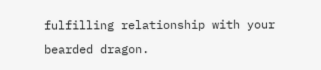fulfilling relationship with your bearded dragon.